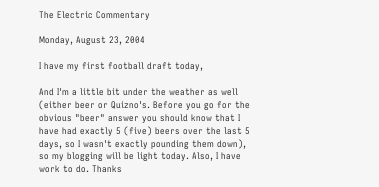The Electric Commentary

Monday, August 23, 2004

I have my first football draft today,

And I'm a little bit under the weather as well (either beer or Quizno's. Before you go for the obvious "beer" answer you should know that I have had exactly 5 (five) beers over the last 5 days, so I wasn't exactly pounding them down), so my blogging will be light today. Also, I have work to do. Thanks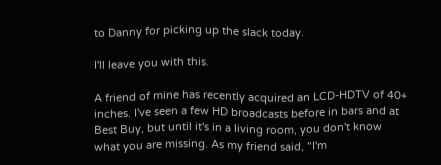to Danny for picking up the slack today.

I'll leave you with this.

A friend of mine has recently acquired an LCD-HDTV of 40+ inches. I've seen a few HD broadcasts before in bars and at Best Buy, but until it's in a living room, you don't know what you are missing. As my friend said, "I'm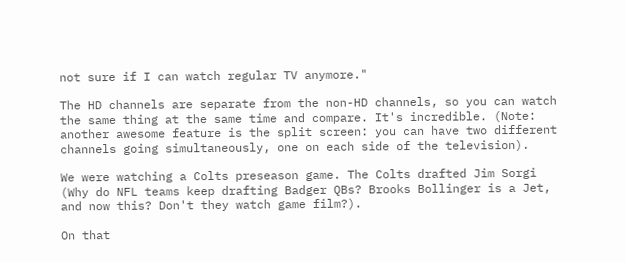not sure if I can watch regular TV anymore."

The HD channels are separate from the non-HD channels, so you can watch the same thing at the same time and compare. It's incredible. (Note: another awesome feature is the split screen: you can have two different channels going simultaneously, one on each side of the television).

We were watching a Colts preseason game. The Colts drafted Jim Sorgi (Why do NFL teams keep drafting Badger QBs? Brooks Bollinger is a Jet, and now this? Don't they watch game film?).

On that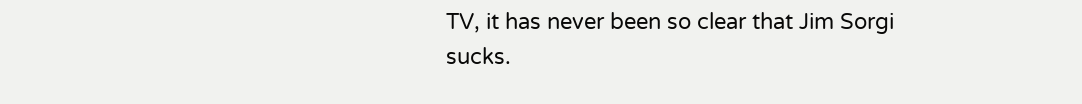TV, it has never been so clear that Jim Sorgi sucks.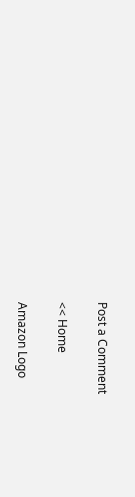Post a Comment

<< Home

Amazon Logo